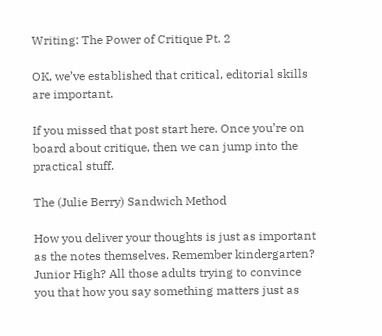Writing: The Power of Critique Pt. 2

OK, we’ve established that critical, editorial skills are important.

If you missed that post start here. Once you’re on board about critique, then we can jump into the practical stuff.

The (Julie Berry) Sandwich Method

How you deliver your thoughts is just as important as the notes themselves. Remember kindergarten? Junior High? All those adults trying to convince you that how you say something matters just as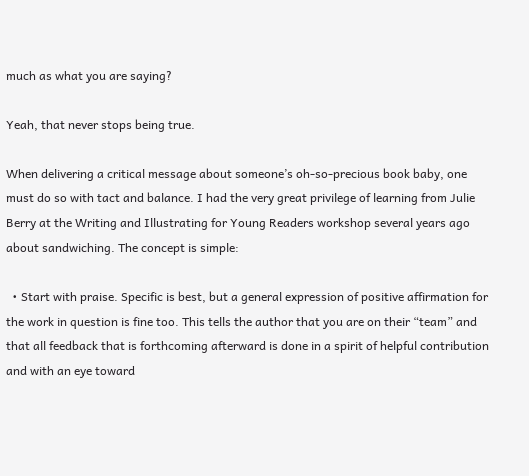much as what you are saying?

Yeah, that never stops being true.

When delivering a critical message about someone’s oh-so-precious book baby, one must do so with tact and balance. I had the very great privilege of learning from Julie Berry at the Writing and Illustrating for Young Readers workshop several years ago about sandwiching. The concept is simple:

  • Start with praise. Specific is best, but a general expression of positive affirmation for the work in question is fine too. This tells the author that you are on their “team” and that all feedback that is forthcoming afterward is done in a spirit of helpful contribution and with an eye toward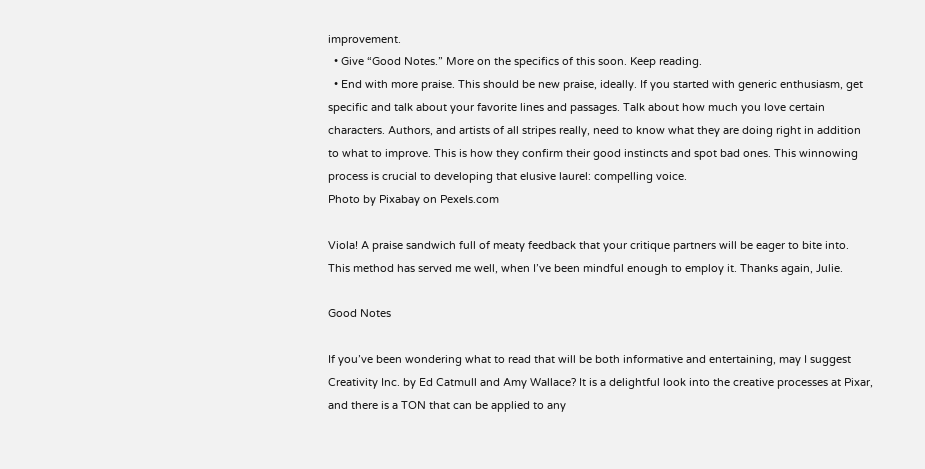improvement.
  • Give “Good Notes.” More on the specifics of this soon. Keep reading.
  • End with more praise. This should be new praise, ideally. If you started with generic enthusiasm, get specific and talk about your favorite lines and passages. Talk about how much you love certain characters. Authors, and artists of all stripes really, need to know what they are doing right in addition to what to improve. This is how they confirm their good instincts and spot bad ones. This winnowing process is crucial to developing that elusive laurel: compelling voice.
Photo by Pixabay on Pexels.com

Viola! A praise sandwich full of meaty feedback that your critique partners will be eager to bite into. This method has served me well, when I’ve been mindful enough to employ it. Thanks again, Julie.

Good Notes

If you’ve been wondering what to read that will be both informative and entertaining, may I suggest Creativity Inc. by Ed Catmull and Amy Wallace? It is a delightful look into the creative processes at Pixar, and there is a TON that can be applied to any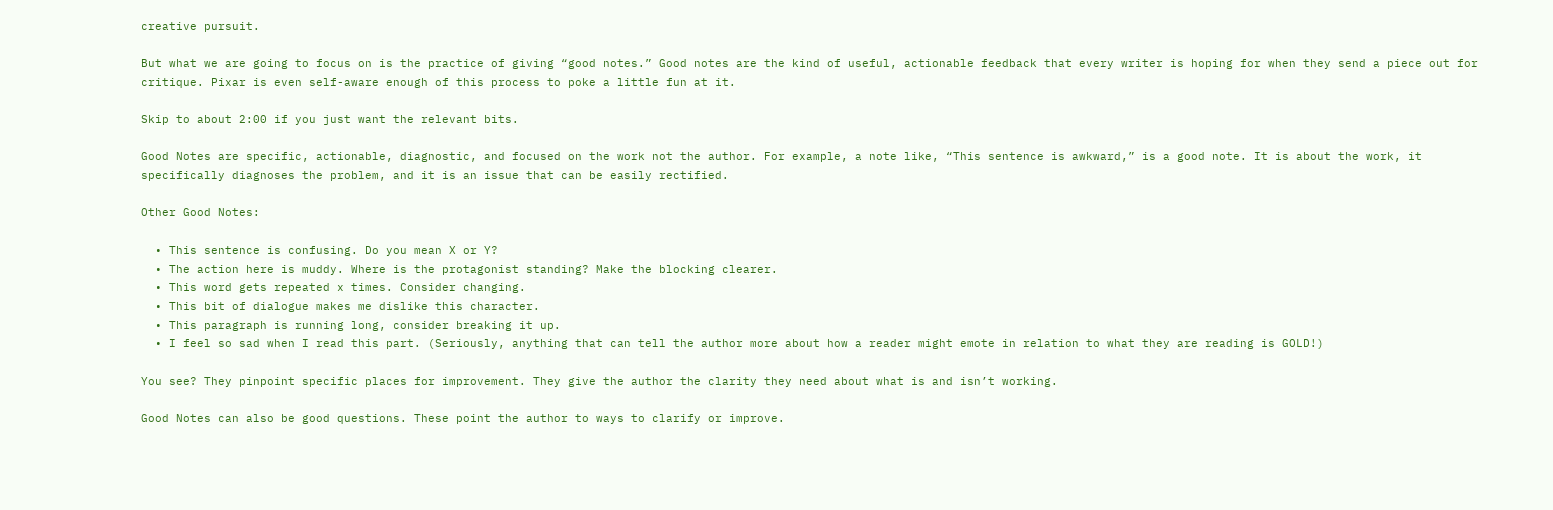creative pursuit.

But what we are going to focus on is the practice of giving “good notes.” Good notes are the kind of useful, actionable feedback that every writer is hoping for when they send a piece out for critique. Pixar is even self-aware enough of this process to poke a little fun at it.

Skip to about 2:00 if you just want the relevant bits.

Good Notes are specific, actionable, diagnostic, and focused on the work not the author. For example, a note like, “This sentence is awkward,” is a good note. It is about the work, it specifically diagnoses the problem, and it is an issue that can be easily rectified.

Other Good Notes:

  • This sentence is confusing. Do you mean X or Y?
  • The action here is muddy. Where is the protagonist standing? Make the blocking clearer.
  • This word gets repeated x times. Consider changing.
  • This bit of dialogue makes me dislike this character.
  • This paragraph is running long, consider breaking it up.
  • I feel so sad when I read this part. (Seriously, anything that can tell the author more about how a reader might emote in relation to what they are reading is GOLD!)

You see? They pinpoint specific places for improvement. They give the author the clarity they need about what is and isn’t working.

Good Notes can also be good questions. These point the author to ways to clarify or improve.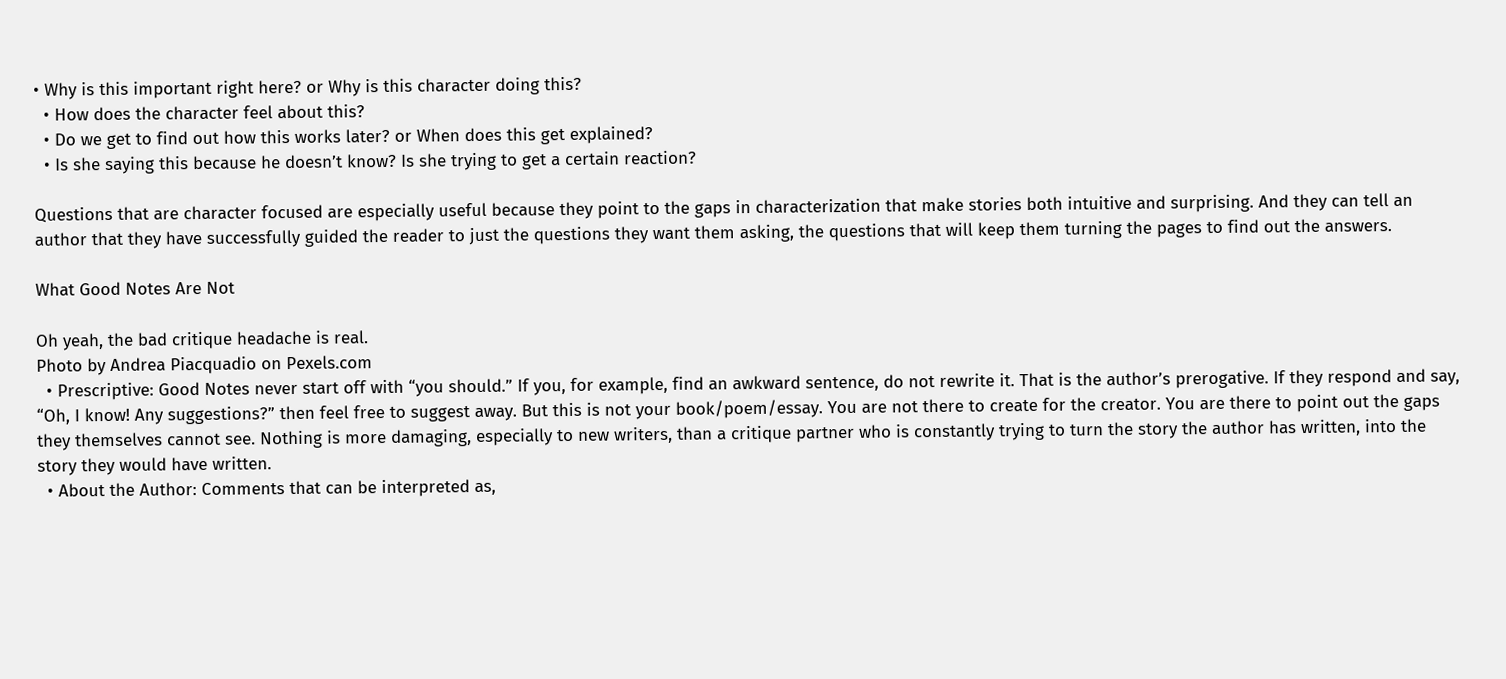• Why is this important right here? or Why is this character doing this?
  • How does the character feel about this?
  • Do we get to find out how this works later? or When does this get explained?
  • Is she saying this because he doesn’t know? Is she trying to get a certain reaction?

Questions that are character focused are especially useful because they point to the gaps in characterization that make stories both intuitive and surprising. And they can tell an author that they have successfully guided the reader to just the questions they want them asking, the questions that will keep them turning the pages to find out the answers.

What Good Notes Are Not

Oh yeah, the bad critique headache is real.
Photo by Andrea Piacquadio on Pexels.com
  • Prescriptive: Good Notes never start off with “you should.” If you, for example, find an awkward sentence, do not rewrite it. That is the author’s prerogative. If they respond and say, “Oh, I know! Any suggestions?” then feel free to suggest away. But this is not your book/poem/essay. You are not there to create for the creator. You are there to point out the gaps they themselves cannot see. Nothing is more damaging, especially to new writers, than a critique partner who is constantly trying to turn the story the author has written, into the story they would have written.
  • About the Author: Comments that can be interpreted as,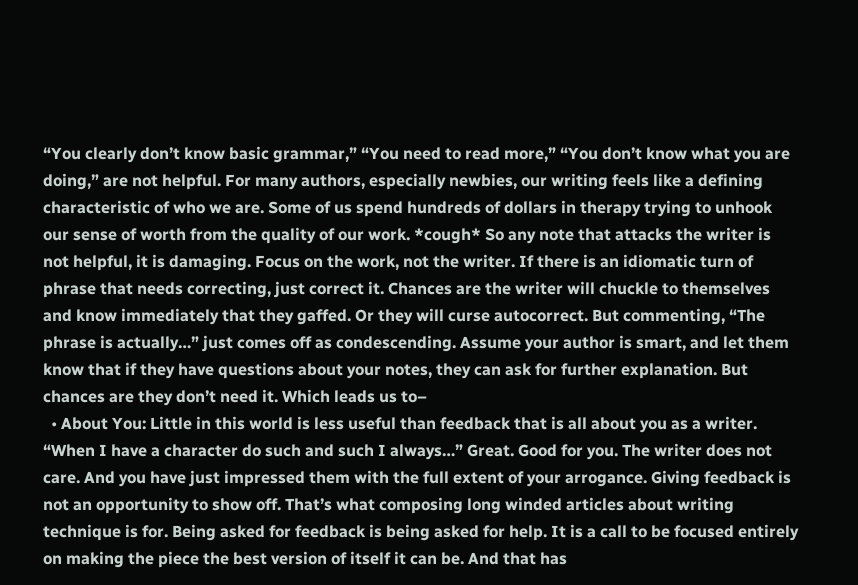“You clearly don’t know basic grammar,” “You need to read more,” “You don’t know what you are doing,” are not helpful. For many authors, especially newbies, our writing feels like a defining characteristic of who we are. Some of us spend hundreds of dollars in therapy trying to unhook our sense of worth from the quality of our work. *cough* So any note that attacks the writer is not helpful, it is damaging. Focus on the work, not the writer. If there is an idiomatic turn of phrase that needs correcting, just correct it. Chances are the writer will chuckle to themselves and know immediately that they gaffed. Or they will curse autocorrect. But commenting, “The phrase is actually…” just comes off as condescending. Assume your author is smart, and let them know that if they have questions about your notes, they can ask for further explanation. But chances are they don’t need it. Which leads us to–
  • About You: Little in this world is less useful than feedback that is all about you as a writer. “When I have a character do such and such I always…” Great. Good for you. The writer does not care. And you have just impressed them with the full extent of your arrogance. Giving feedback is not an opportunity to show off. That’s what composing long winded articles about writing technique is for. Being asked for feedback is being asked for help. It is a call to be focused entirely on making the piece the best version of itself it can be. And that has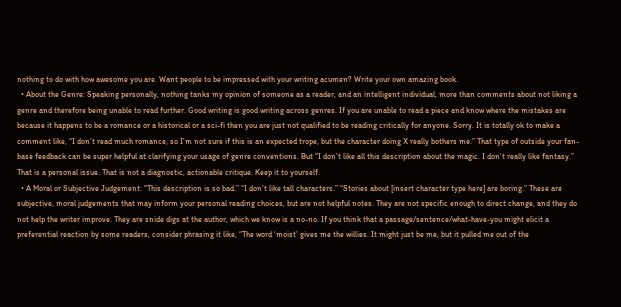nothing to do with how awesome you are. Want people to be impressed with your writing acumen? Write your own amazing book.
  • About the Genre: Speaking personally, nothing tanks my opinion of someone as a reader, and an intelligent individual, more than comments about not liking a genre and therefore being unable to read further. Good writing is good writing across genres. If you are unable to read a piece and know where the mistakes are because it happens to be a romance or a historical or a sci-fi then you are just not qualified to be reading critically for anyone. Sorry. It is totally ok to make a comment like, “I don’t read much romance, so I’m not sure if this is an expected trope, but the character doing X really bothers me.” That type of outside your fan-base feedback can be super helpful at clarifying your usage of genre conventions. But “I don’t like all this description about the magic. I don’t really like fantasy.” That is a personal issue. That is not a diagnostic, actionable critique. Keep it to yourself.
  • A Moral or Subjective Judgement: “This description is so bad.” “I don’t like tall characters.” “Stories about [insert character type here] are boring.” These are subjective, moral judgements that may inform your personal reading choices, but are not helpful notes. They are not specific enough to direct change, and they do not help the writer improve. They are snide digs at the author, which we know is a no-no. If you think that a passage/sentence/what-have-you might elicit a preferential reaction by some readers, consider phrasing it like, “The word ‘moist’ gives me the willies. It might just be me, but it pulled me out of the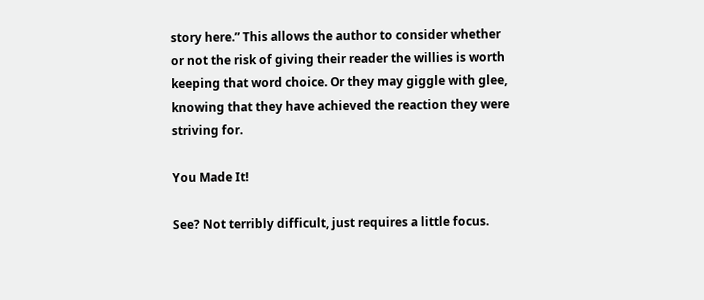story here.” This allows the author to consider whether or not the risk of giving their reader the willies is worth keeping that word choice. Or they may giggle with glee, knowing that they have achieved the reaction they were striving for.

You Made It!

See? Not terribly difficult, just requires a little focus.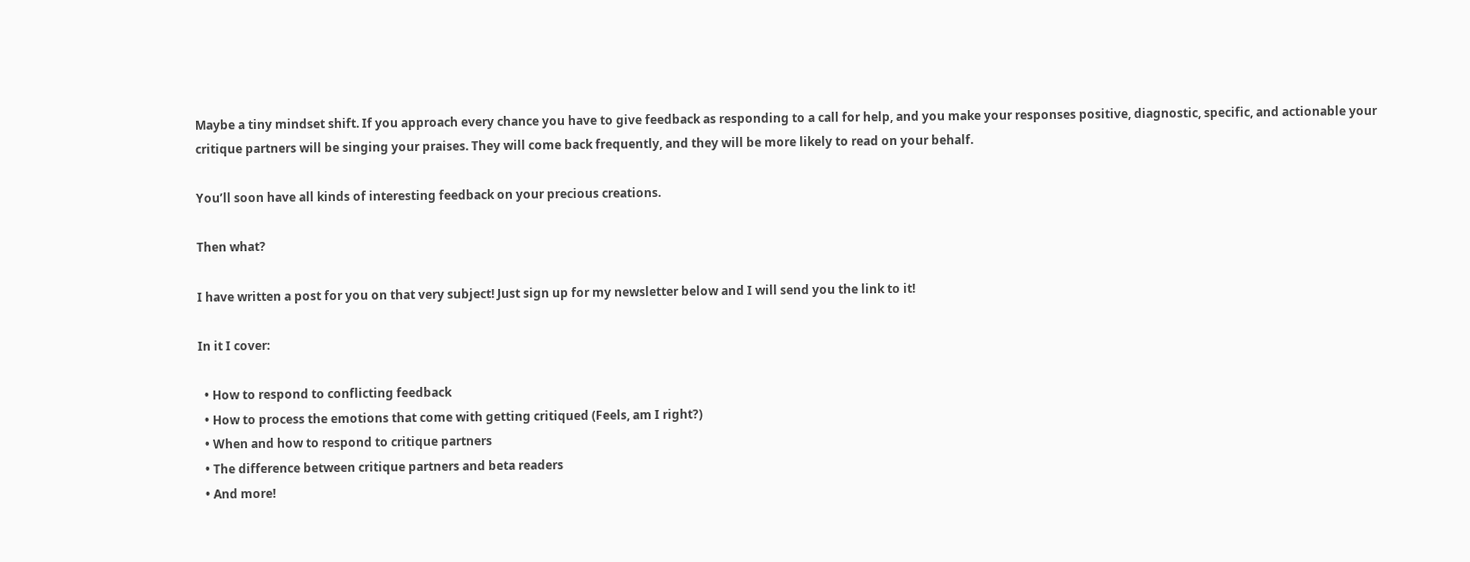Maybe a tiny mindset shift. If you approach every chance you have to give feedback as responding to a call for help, and you make your responses positive, diagnostic, specific, and actionable your critique partners will be singing your praises. They will come back frequently, and they will be more likely to read on your behalf.

You’ll soon have all kinds of interesting feedback on your precious creations.

Then what?

I have written a post for you on that very subject! Just sign up for my newsletter below and I will send you the link to it!

In it I cover:

  • How to respond to conflicting feedback
  • How to process the emotions that come with getting critiqued (Feels, am I right?)
  • When and how to respond to critique partners
  • The difference between critique partners and beta readers
  • And more!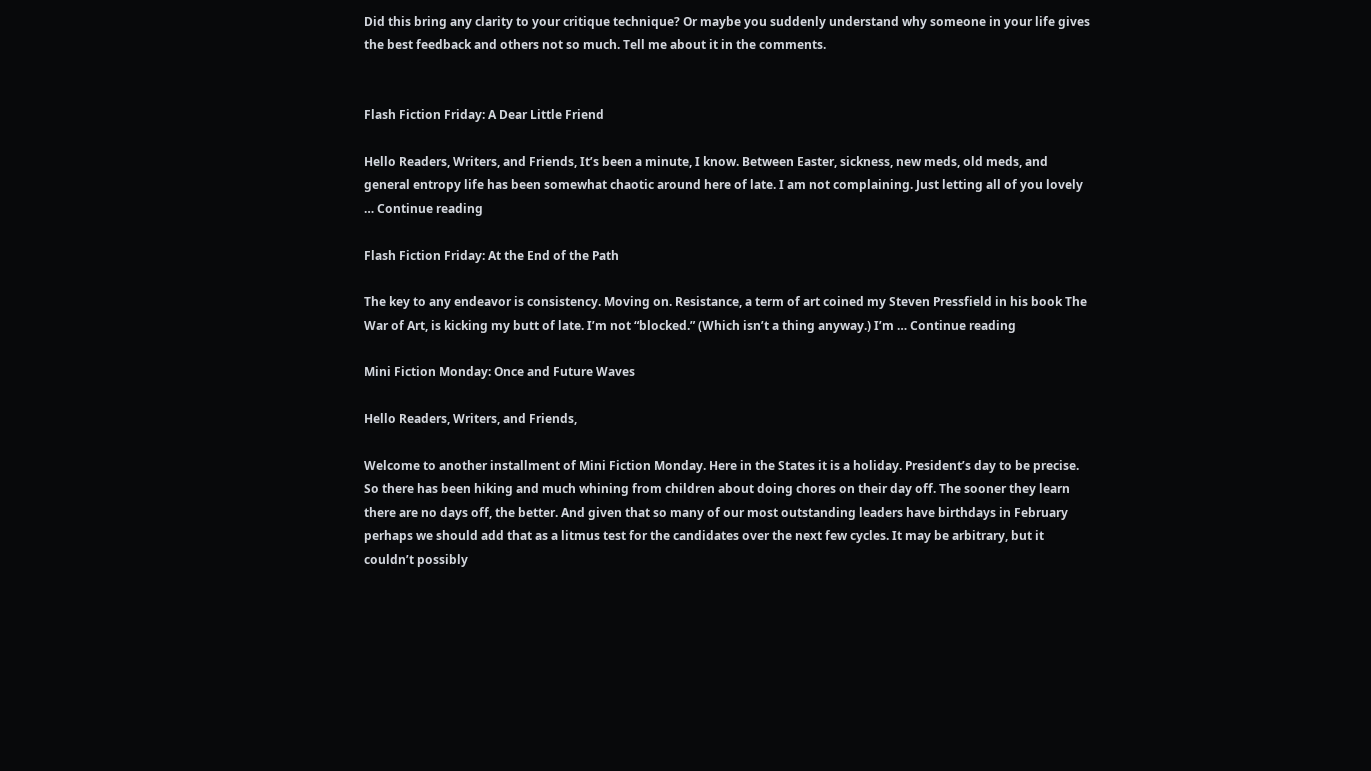Did this bring any clarity to your critique technique? Or maybe you suddenly understand why someone in your life gives the best feedback and others not so much. Tell me about it in the comments.


Flash Fiction Friday: A Dear Little Friend

Hello Readers, Writers, and Friends, It’s been a minute, I know. Between Easter, sickness, new meds, old meds, and general entropy life has been somewhat chaotic around here of late. I am not complaining. Just letting all of you lovely … Continue reading

Flash Fiction Friday: At the End of the Path

The key to any endeavor is consistency. Moving on. Resistance, a term of art coined my Steven Pressfield in his book The War of Art, is kicking my butt of late. I’m not “blocked.” (Which isn’t a thing anyway.) I’m … Continue reading

Mini Fiction Monday: Once and Future Waves

Hello Readers, Writers, and Friends,

Welcome to another installment of Mini Fiction Monday. Here in the States it is a holiday. President’s day to be precise. So there has been hiking and much whining from children about doing chores on their day off. The sooner they learn there are no days off, the better. And given that so many of our most outstanding leaders have birthdays in February perhaps we should add that as a litmus test for the candidates over the next few cycles. It may be arbitrary, but it couldn’t possibly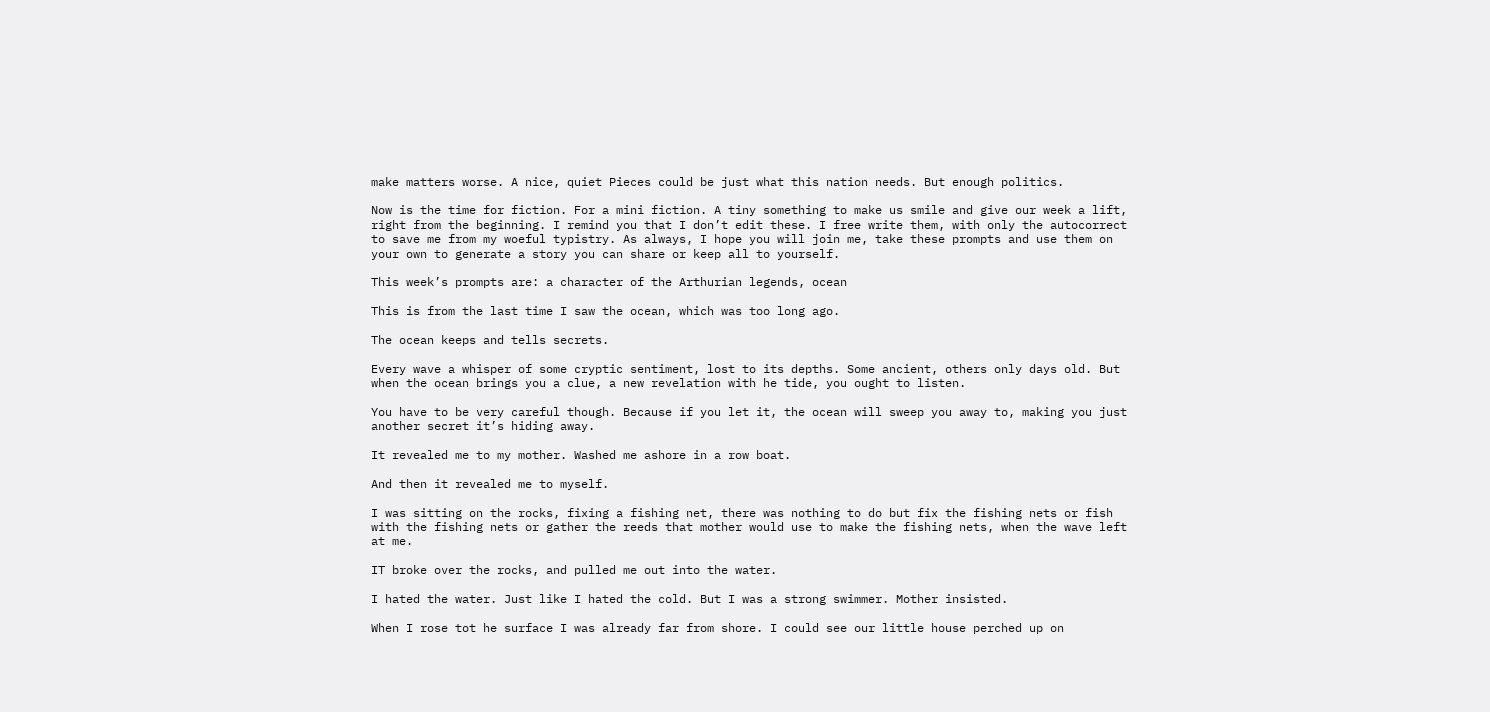make matters worse. A nice, quiet Pieces could be just what this nation needs. But enough politics.

Now is the time for fiction. For a mini fiction. A tiny something to make us smile and give our week a lift, right from the beginning. I remind you that I don’t edit these. I free write them, with only the autocorrect to save me from my woeful typistry. As always, I hope you will join me, take these prompts and use them on your own to generate a story you can share or keep all to yourself.

This week’s prompts are: a character of the Arthurian legends, ocean

This is from the last time I saw the ocean, which was too long ago.

The ocean keeps and tells secrets.

Every wave a whisper of some cryptic sentiment, lost to its depths. Some ancient, others only days old. But when the ocean brings you a clue, a new revelation with he tide, you ought to listen.

You have to be very careful though. Because if you let it, the ocean will sweep you away to, making you just another secret it’s hiding away.

It revealed me to my mother. Washed me ashore in a row boat.

And then it revealed me to myself.

I was sitting on the rocks, fixing a fishing net, there was nothing to do but fix the fishing nets or fish with the fishing nets or gather the reeds that mother would use to make the fishing nets, when the wave left at me.

IT broke over the rocks, and pulled me out into the water.

I hated the water. Just like I hated the cold. But I was a strong swimmer. Mother insisted.

When I rose tot he surface I was already far from shore. I could see our little house perched up on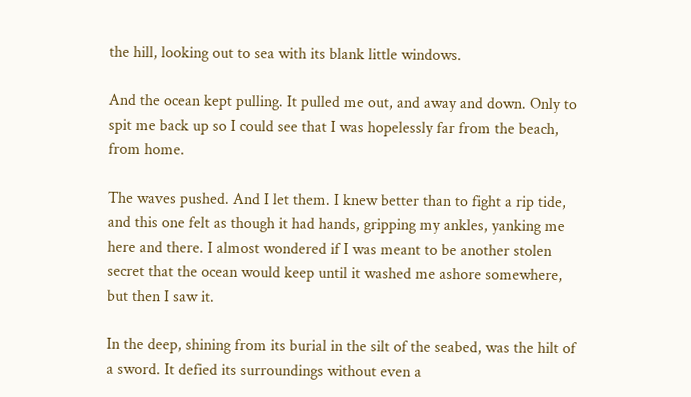the hill, looking out to sea with its blank little windows.

And the ocean kept pulling. It pulled me out, and away and down. Only to spit me back up so I could see that I was hopelessly far from the beach, from home.

The waves pushed. And I let them. I knew better than to fight a rip tide, and this one felt as though it had hands, gripping my ankles, yanking me here and there. I almost wondered if I was meant to be another stolen secret that the ocean would keep until it washed me ashore somewhere, but then I saw it.

In the deep, shining from its burial in the silt of the seabed, was the hilt of a sword. It defied its surroundings without even a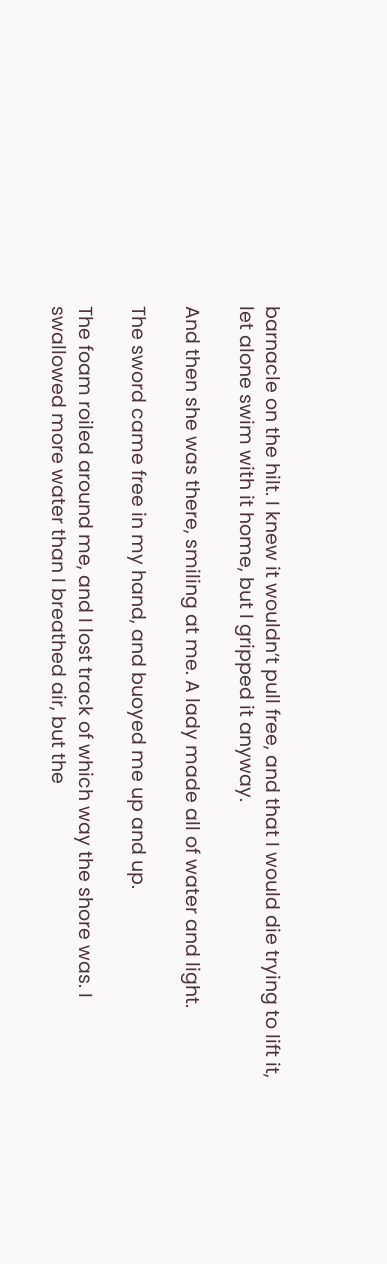barnacle on the hilt. I knew it wouldn’t pull free, and that I would die trying to lift it, let alone swim with it home, but I gripped it anyway.

And then she was there, smiling at me. A lady made all of water and light.

The sword came free in my hand, and buoyed me up and up.

The foam roiled around me, and I lost track of which way the shore was. I swallowed more water than I breathed air, but the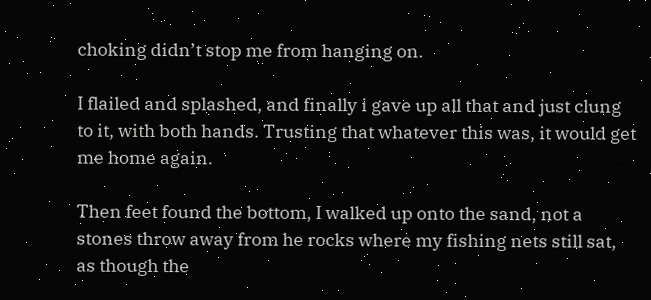choking didn’t stop me from hanging on.

I flailed and splashed, and finally i gave up all that and just clung to it, with both hands. Trusting that whatever this was, it would get me home again.

Then feet found the bottom, I walked up onto the sand, not a stones throw away from he rocks where my fishing nets still sat, as though the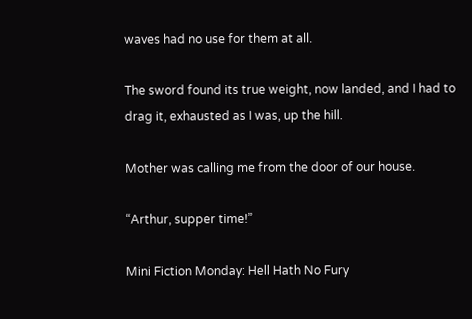waves had no use for them at all.

The sword found its true weight, now landed, and I had to drag it, exhausted as I was, up the hill.

Mother was calling me from the door of our house.

“Arthur, supper time!”

Mini Fiction Monday: Hell Hath No Fury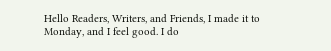Hello Readers, Writers, and Friends, I made it to Monday, and I feel good. I do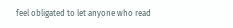feel obligated to let anyone who read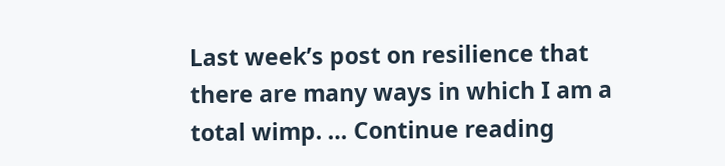Last week’s post on resilience that there are many ways in which I am a total wimp. … Continue reading